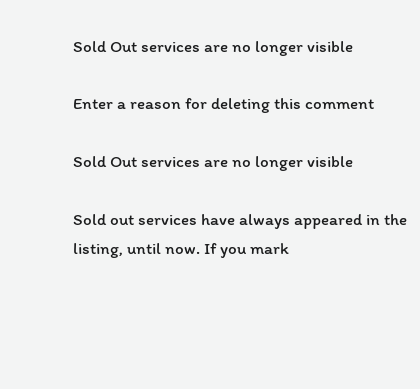Sold Out services are no longer visible

Enter a reason for deleting this comment

Sold Out services are no longer visible

Sold out services have always appeared in the listing, until now. If you mark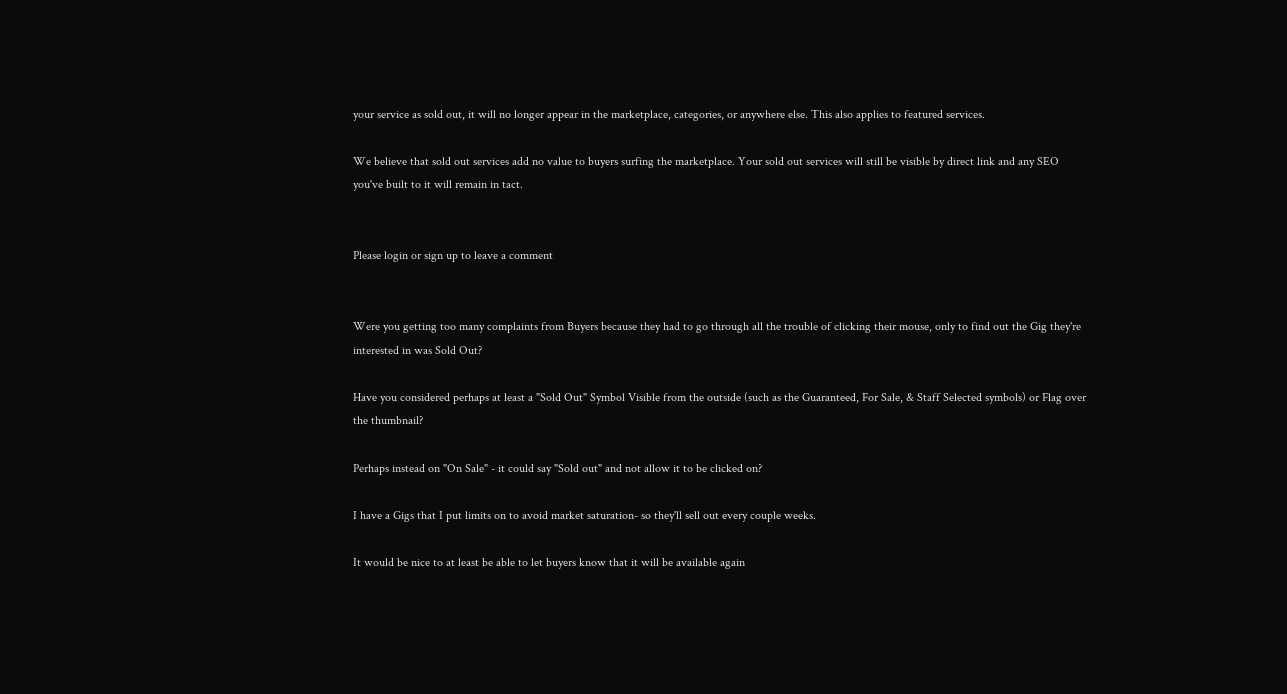your service as sold out, it will no longer appear in the marketplace, categories, or anywhere else. This also applies to featured services.

We believe that sold out services add no value to buyers surfing the marketplace. Your sold out services will still be visible by direct link and any SEO you've built to it will remain in tact.


Please login or sign up to leave a comment


Were you getting too many complaints from Buyers because they had to go through all the trouble of clicking their mouse, only to find out the Gig they're interested in was Sold Out?

Have you considered perhaps at least a "Sold Out" Symbol Visible from the outside (such as the Guaranteed, For Sale, & Staff Selected symbols) or Flag over the thumbnail?

Perhaps instead on "On Sale" - it could say "Sold out" and not allow it to be clicked on?

I have a Gigs that I put limits on to avoid market saturation- so they'll sell out every couple weeks.

It would be nice to at least be able to let buyers know that it will be available again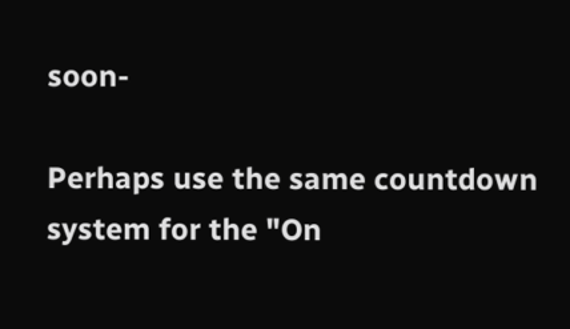soon-

Perhaps use the same countdown system for the "On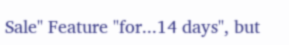Sale" Feature "for...14 days", but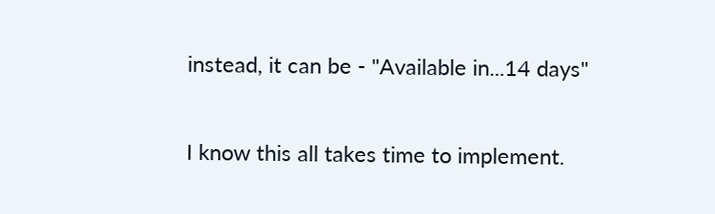instead, it can be - "Available in...14 days"

I know this all takes time to implement.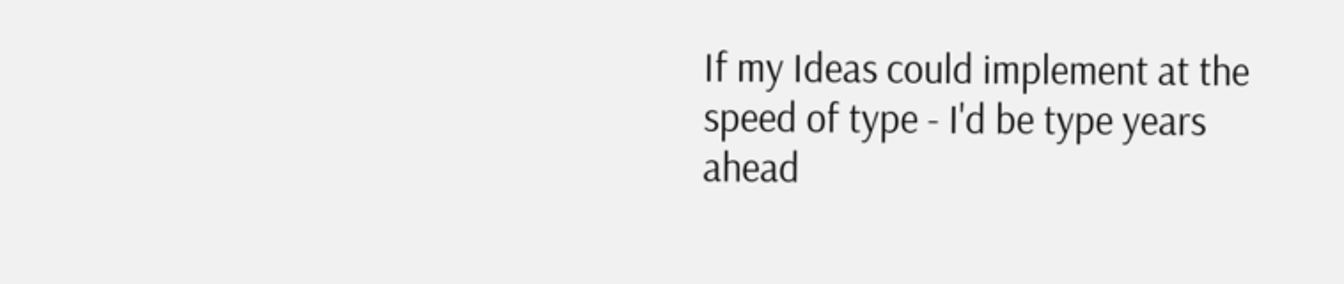If my Ideas could implement at the speed of type - I'd be type years ahead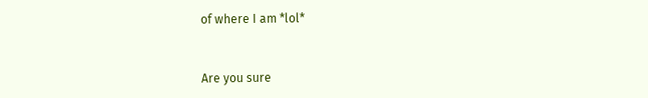of where I am *lol*


Are you sure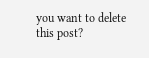you want to delete this post?